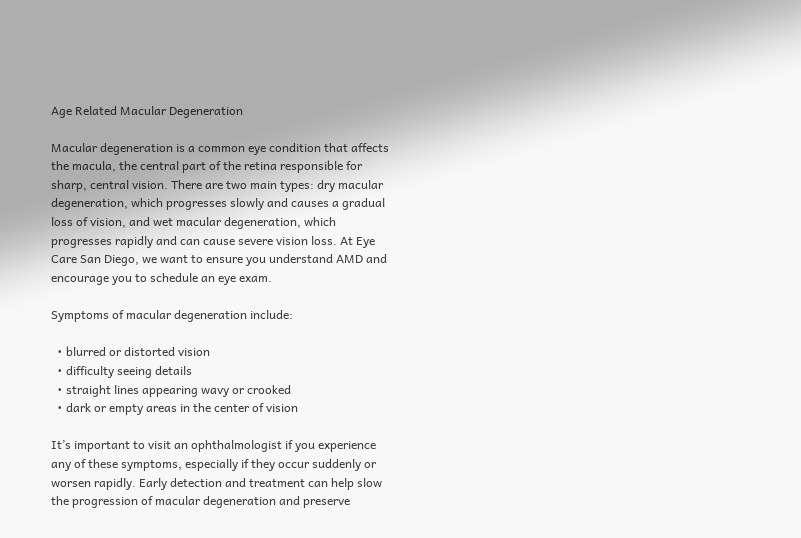Age Related Macular Degeneration

Macular degeneration is a common eye condition that affects the macula, the central part of the retina responsible for sharp, central vision. There are two main types: dry macular degeneration, which progresses slowly and causes a gradual loss of vision, and wet macular degeneration, which progresses rapidly and can cause severe vision loss. At Eye Care San Diego, we want to ensure you understand AMD and encourage you to schedule an eye exam.

Symptoms of macular degeneration include:

  • blurred or distorted vision
  • difficulty seeing details
  • straight lines appearing wavy or crooked
  • dark or empty areas in the center of vision

It’s important to visit an ophthalmologist if you experience any of these symptoms, especially if they occur suddenly or worsen rapidly. Early detection and treatment can help slow the progression of macular degeneration and preserve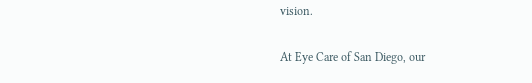vision.

At Eye Care of San Diego, our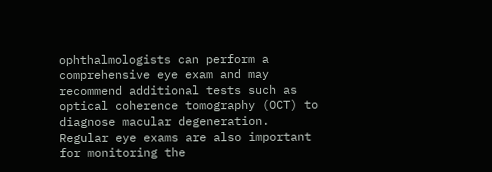ophthalmologists can perform a comprehensive eye exam and may recommend additional tests such as optical coherence tomography (OCT) to diagnose macular degeneration. Regular eye exams are also important for monitoring the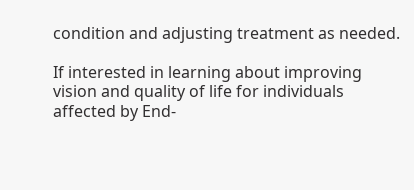condition and adjusting treatment as needed.

If interested in learning about improving vision and quality of life for individuals affected by End-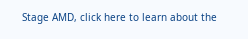Stage AMD, click here to learn about the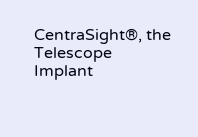CentraSight®, the Telescope Implant